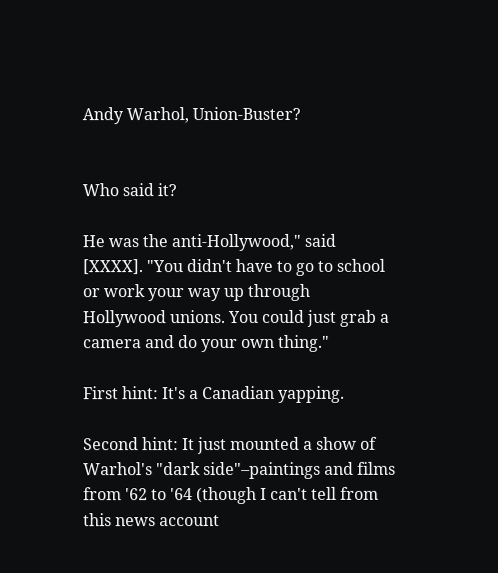Andy Warhol, Union-Buster?


Who said it?

He was the anti-Hollywood," said [XXXX]. "You didn't have to go to school or work your way up through Hollywood unions. You could just grab a camera and do your own thing."

First hint: It's a Canadian yapping.

Second hint: It just mounted a show of Warhol's "dark side"–paintings and films from '62 to '64 (though I can't tell from this news account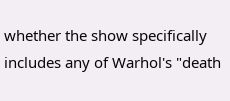whether the show specifically includes any of Warhol's "death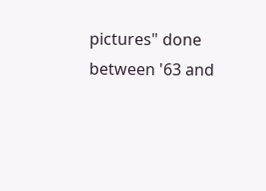pictures" done between '63 and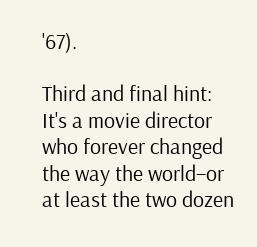'67).

Third and final hint: It's a movie director who forever changed the way the world–or at least the two dozen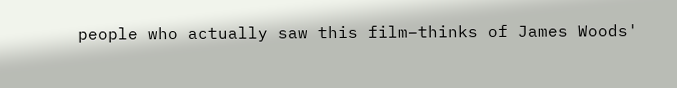people who actually saw this film–thinks of James Woods'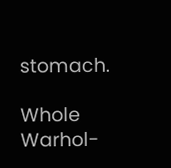stomach.

Whole Warhol-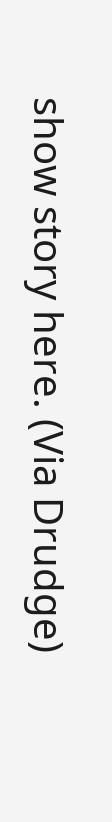show story here. (Via Drudge)